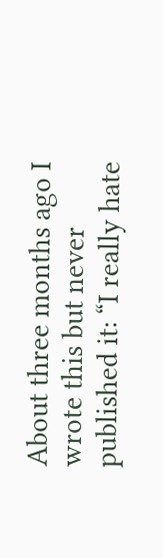About three months ago I wrote this but never published it: “I really hate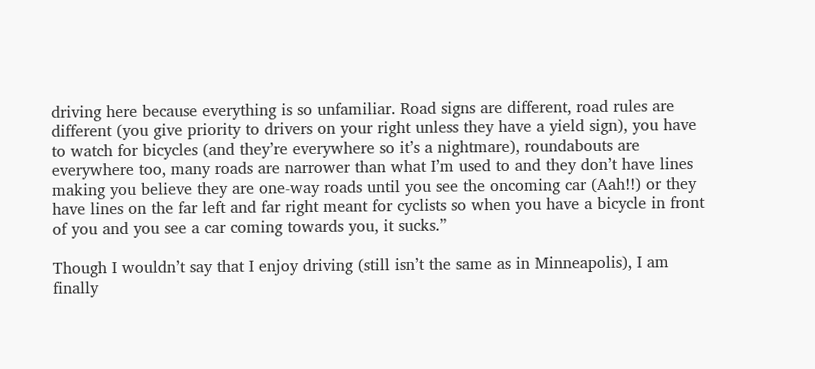driving here because everything is so unfamiliar. Road signs are different, road rules are different (you give priority to drivers on your right unless they have a yield sign), you have to watch for bicycles (and they’re everywhere so it’s a nightmare), roundabouts are everywhere too, many roads are narrower than what I’m used to and they don’t have lines making you believe they are one-way roads until you see the oncoming car (Aah!!) or they have lines on the far left and far right meant for cyclists so when you have a bicycle in front of you and you see a car coming towards you, it sucks.”

Though I wouldn’t say that I enjoy driving (still isn’t the same as in Minneapolis), I am finally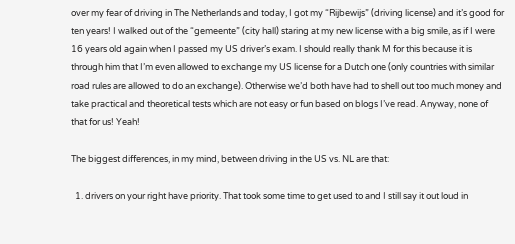over my fear of driving in The Netherlands and today, I got my “Rijbewijs” (driving license) and it’s good for ten years! I walked out of the “gemeente” (city hall) staring at my new license with a big smile, as if I were 16 years old again when I passed my US driver’s exam. I should really thank M for this because it is through him that I’m even allowed to exchange my US license for a Dutch one (only countries with similar road rules are allowed to do an exchange). Otherwise we’d both have had to shell out too much money and take practical and theoretical tests which are not easy or fun based on blogs I’ve read. Anyway, none of that for us! Yeah!

The biggest differences, in my mind, between driving in the US vs. NL are that:

  1. drivers on your right have priority. That took some time to get used to and I still say it out loud in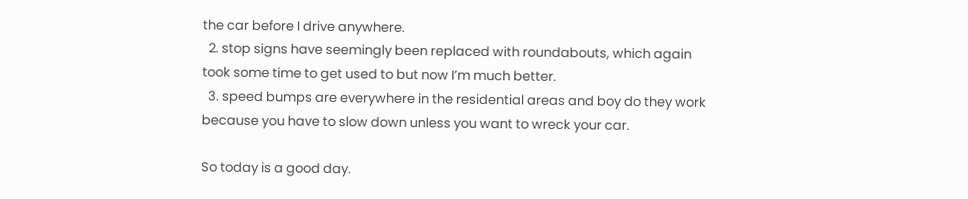the car before I drive anywhere.
  2. stop signs have seemingly been replaced with roundabouts, which again took some time to get used to but now I’m much better.
  3. speed bumps are everywhere in the residential areas and boy do they work because you have to slow down unless you want to wreck your car.

So today is a good day.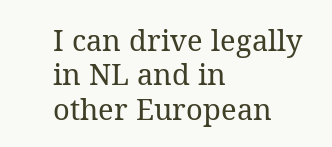I can drive legally in NL and in other European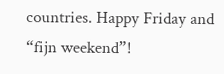countries. Happy Friday and “fijn weekend”!